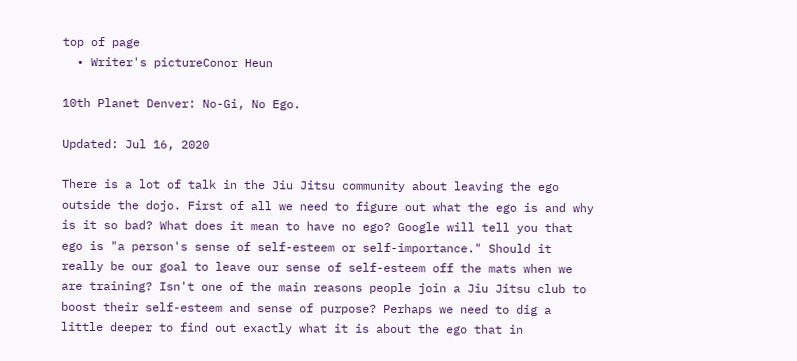top of page
  • Writer's pictureConor Heun

10th Planet Denver: No-Gi, No Ego.

Updated: Jul 16, 2020

There is a lot of talk in the Jiu Jitsu community about leaving the ego outside the dojo. First of all we need to figure out what the ego is and why is it so bad? What does it mean to have no ego? Google will tell you that ego is "a person's sense of self-esteem or self-importance." Should it really be our goal to leave our sense of self-esteem off the mats when we are training? Isn't one of the main reasons people join a Jiu Jitsu club to boost their self-esteem and sense of purpose? Perhaps we need to dig a little deeper to find out exactly what it is about the ego that in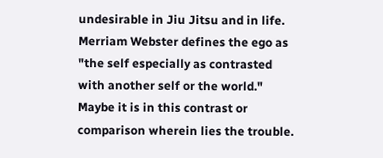undesirable in Jiu Jitsu and in life. Merriam Webster defines the ego as "the self especially as contrasted with another self or the world." Maybe it is in this contrast or comparison wherein lies the trouble.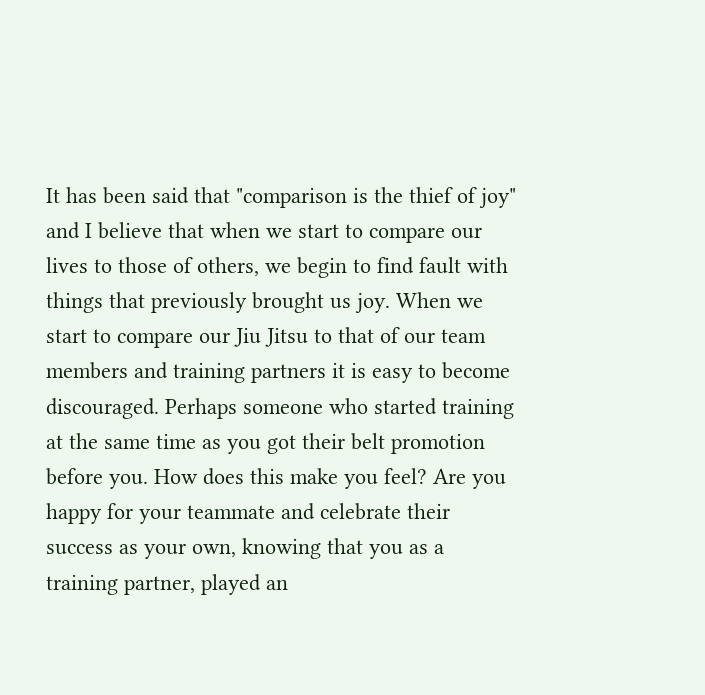It has been said that "comparison is the thief of joy" and I believe that when we start to compare our lives to those of others, we begin to find fault with things that previously brought us joy. When we start to compare our Jiu Jitsu to that of our team members and training partners it is easy to become discouraged. Perhaps someone who started training at the same time as you got their belt promotion before you. How does this make you feel? Are you happy for your teammate and celebrate their success as your own, knowing that you as a training partner, played an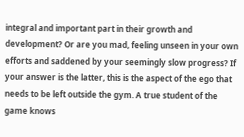integral and important part in their growth and development? Or are you mad, feeling unseen in your own efforts and saddened by your seemingly slow progress? If your answer is the latter, this is the aspect of the ego that needs to be left outside the gym. A true student of the game knows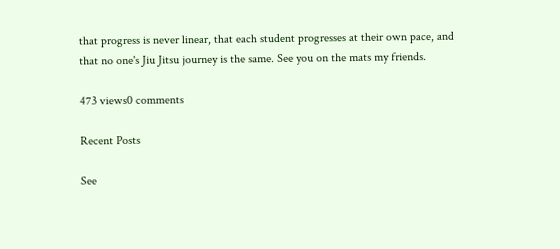that progress is never linear, that each student progresses at their own pace, and that no one's Jiu Jitsu journey is the same. See you on the mats my friends.

473 views0 comments

Recent Posts

See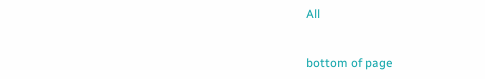All


bottom of page